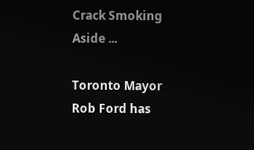Crack Smoking Aside ...

Toronto Mayor Rob Ford has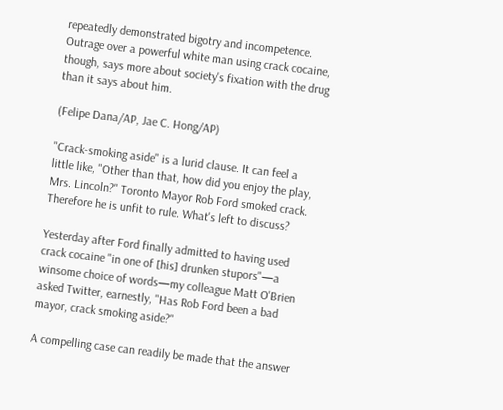repeatedly demonstrated bigotry and incompetence. Outrage over a powerful white man using crack cocaine, though, says more about society's fixation with the drug than it says about him.

(Felipe Dana/AP, Jae C. Hong/AP)

"Crack-smoking aside" is a lurid clause. It can feel a little like, "Other than that, how did you enjoy the play, Mrs. Lincoln?" Toronto Mayor Rob Ford smoked crack. Therefore he is unfit to rule. What's left to discuss?

Yesterday after Ford finally admitted to having used crack cocaine "in one of [his] drunken stupors"—a winsome choice of words—my colleague Matt O'Brien asked Twitter, earnestly, "Has Rob Ford been a bad mayor, crack smoking aside?"

A compelling case can readily be made that the answer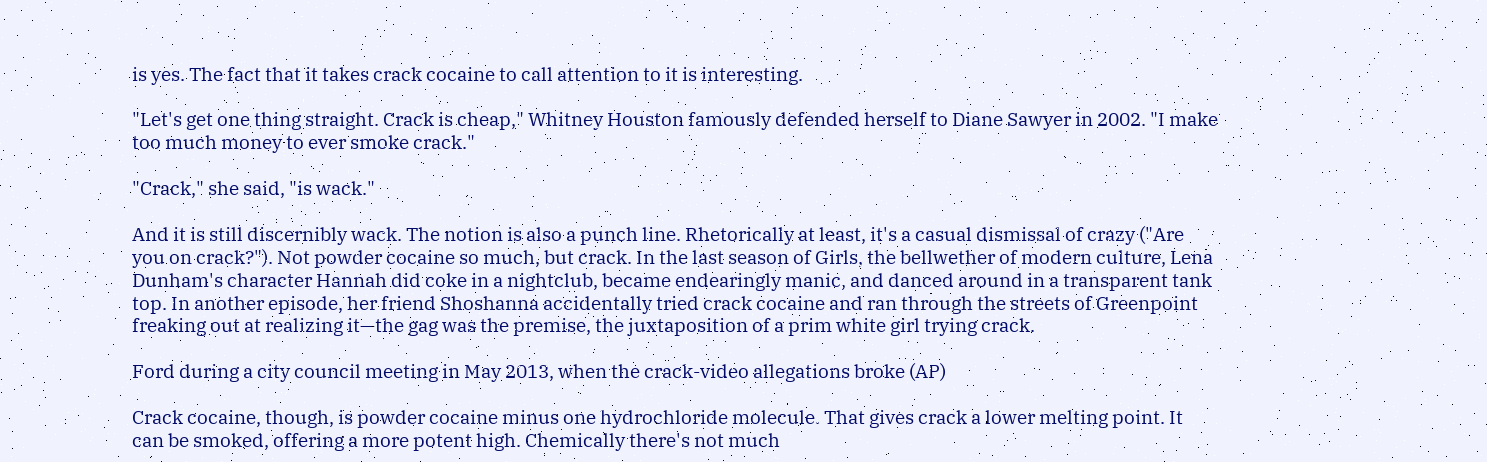is yes. The fact that it takes crack cocaine to call attention to it is interesting.

"Let's get one thing straight. Crack is cheap," Whitney Houston famously defended herself to Diane Sawyer in 2002. "I make too much money to ever smoke crack."

"Crack," she said, "is wack."

And it is still discernibly wack. The notion is also a punch line. Rhetorically at least, it's a casual dismissal of crazy ("Are you on crack?"). Not powder cocaine so much, but crack. In the last season of Girls, the bellwether of modern culture, Lena Dunham's character Hannah did coke in a nightclub, became endearingly manic, and danced around in a transparent tank top. In another episode, her friend Shoshanna accidentally tried crack cocaine and ran through the streets of Greenpoint freaking out at realizing it—the gag was the premise, the juxtaposition of a prim white girl trying crack.

Ford during a city council meeting in May 2013, when the crack-video allegations broke (AP)

Crack cocaine, though, is powder cocaine minus one hydrochloride molecule. That gives crack a lower melting point. It can be smoked, offering a more potent high. Chemically there's not much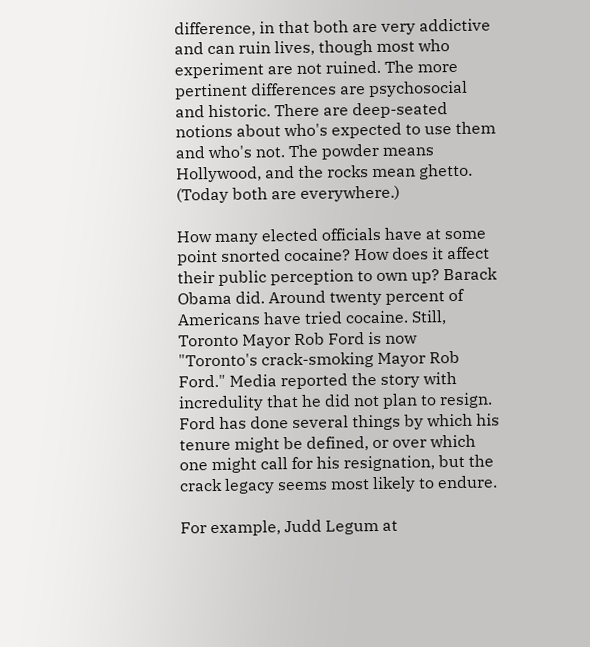difference, in that both are very addictive and can ruin lives, though most who experiment are not ruined. The more pertinent differences are psychosocial and historic. There are deep-seated notions about who's expected to use them and who's not. The powder means Hollywood, and the rocks mean ghetto. (Today both are everywhere.)

How many elected officials have at some point snorted cocaine? How does it affect their public perception to own up? Barack Obama did. Around twenty percent of Americans have tried cocaine. Still, Toronto Mayor Rob Ford is now "Toronto's crack-smoking Mayor Rob Ford." Media reported the story with incredulity that he did not plan to resign. Ford has done several things by which his tenure might be defined, or over which one might call for his resignation, but the crack legacy seems most likely to endure.

For example, Judd Legum at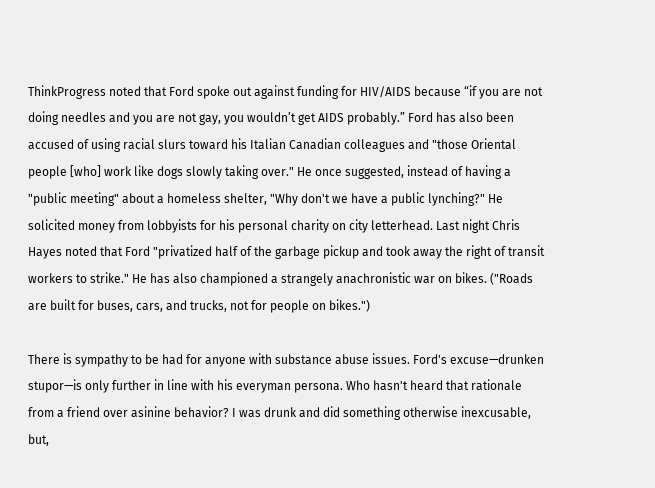ThinkProgress noted that Ford spoke out against funding for HIV/AIDS because “if you are not doing needles and you are not gay, you wouldn’t get AIDS probably.” Ford has also been accused of using racial slurs toward his Italian Canadian colleagues and "those Oriental people [who] work like dogs slowly taking over." He once suggested, instead of having a "public meeting" about a homeless shelter, "Why don't we have a public lynching?" He solicited money from lobbyists for his personal charity on city letterhead. Last night Chris Hayes noted that Ford "privatized half of the garbage pickup and took away the right of transit workers to strike." He has also championed a strangely anachronistic war on bikes. ("Roads are built for buses, cars, and trucks, not for people on bikes.")

There is sympathy to be had for anyone with substance abuse issues. Ford's excuse—drunken stupor—is only further in line with his everyman persona. Who hasn't heard that rationale from a friend over asinine behavior? I was drunk and did something otherwise inexcusable, but,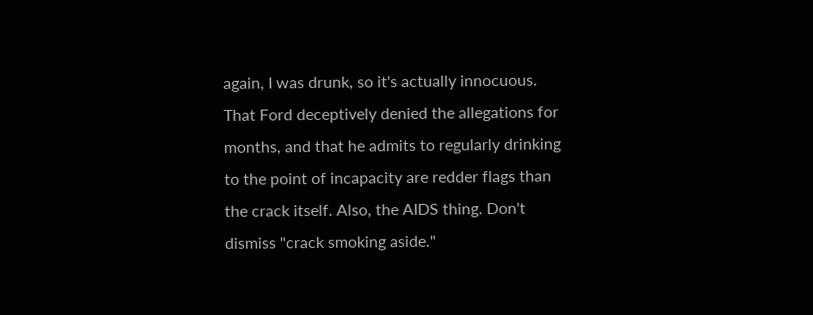again, I was drunk, so it's actually innocuous. That Ford deceptively denied the allegations for months, and that he admits to regularly drinking to the point of incapacity are redder flags than the crack itself. Also, the AIDS thing. Don't dismiss "crack smoking aside."